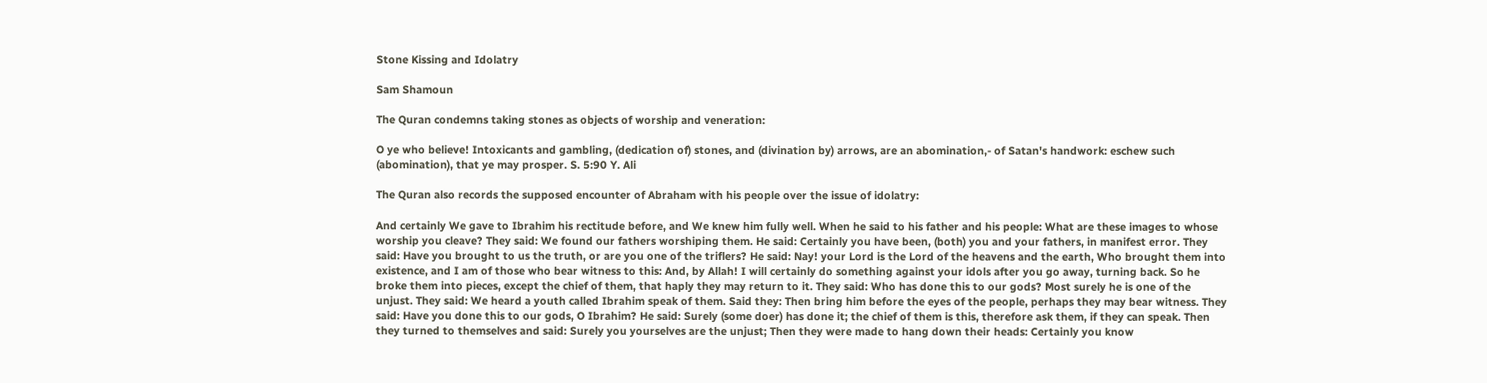Stone Kissing and Idolatry

Sam Shamoun

The Quran condemns taking stones as objects of worship and veneration:

O ye who believe! Intoxicants and gambling, (dedication of) stones, and (divination by) arrows, are an abomination,- of Satan's handwork: eschew such (abomination), that ye may prosper. S. 5:90 Y. Ali

The Quran also records the supposed encounter of Abraham with his people over the issue of idolatry:

And certainly We gave to Ibrahim his rectitude before, and We knew him fully well. When he said to his father and his people: What are these images to whose worship you cleave? They said: We found our fathers worshiping them. He said: Certainly you have been, (both) you and your fathers, in manifest error. They said: Have you brought to us the truth, or are you one of the triflers? He said: Nay! your Lord is the Lord of the heavens and the earth, Who brought them into existence, and I am of those who bear witness to this: And, by Allah! I will certainly do something against your idols after you go away, turning back. So he broke them into pieces, except the chief of them, that haply they may return to it. They said: Who has done this to our gods? Most surely he is one of the unjust. They said: We heard a youth called Ibrahim speak of them. Said they: Then bring him before the eyes of the people, perhaps they may bear witness. They said: Have you done this to our gods, O Ibrahim? He said: Surely (some doer) has done it; the chief of them is this, therefore ask them, if they can speak. Then they turned to themselves and said: Surely you yourselves are the unjust; Then they were made to hang down their heads: Certainly you know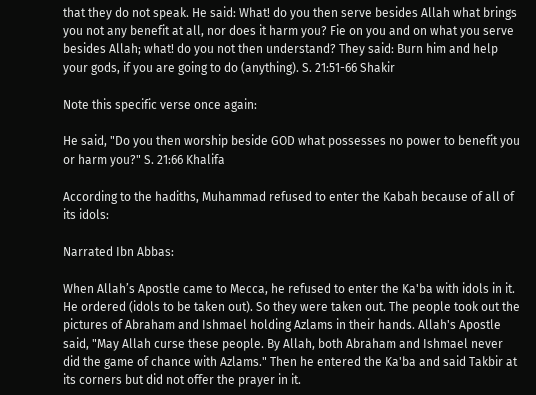that they do not speak. He said: What! do you then serve besides Allah what brings you not any benefit at all, nor does it harm you? Fie on you and on what you serve besides Allah; what! do you not then understand? They said: Burn him and help your gods, if you are going to do (anything). S. 21:51-66 Shakir

Note this specific verse once again:

He said, "Do you then worship beside GOD what possesses no power to benefit you or harm you?" S. 21:66 Khalifa

According to the hadiths, Muhammad refused to enter the Kabah because of all of its idols:

Narrated Ibn Abbas:

When Allah’s Apostle came to Mecca, he refused to enter the Ka'ba with idols in it. He ordered (idols to be taken out). So they were taken out. The people took out the pictures of Abraham and Ishmael holding Azlams in their hands. Allah's Apostle said, "May Allah curse these people. By Allah, both Abraham and Ishmael never did the game of chance with Azlams." Then he entered the Ka'ba and said Takbir at its corners but did not offer the prayer in it.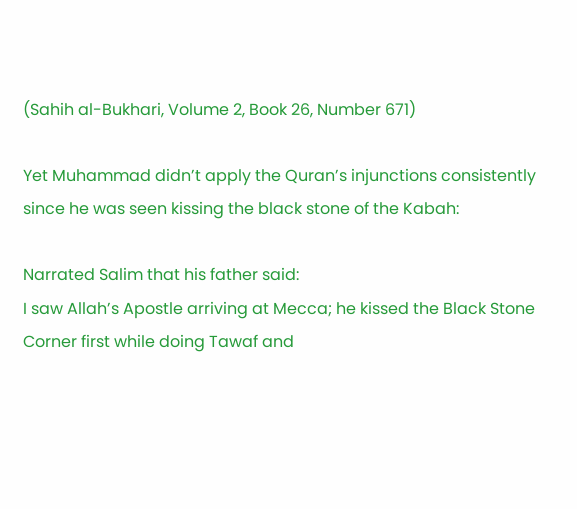(Sahih al-Bukhari, Volume 2, Book 26, Number 671)

Yet Muhammad didn’t apply the Quran’s injunctions consistently since he was seen kissing the black stone of the Kabah:

Narrated Salim that his father said:
I saw Allah’s Apostle arriving at Mecca; he kissed the Black Stone Corner first while doing Tawaf and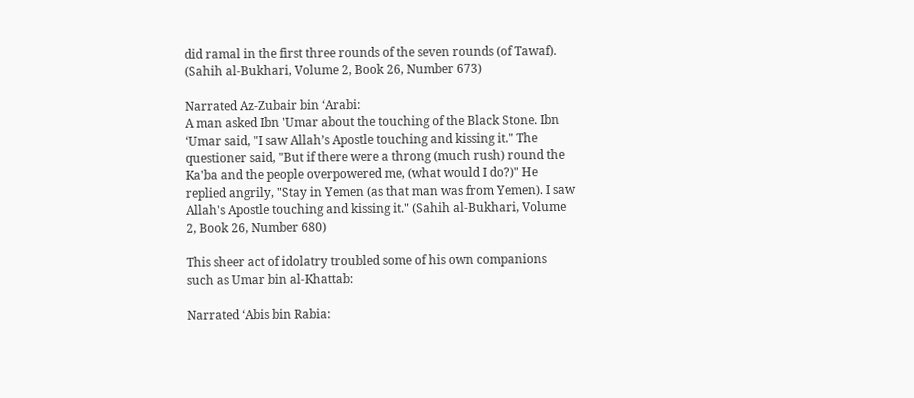did ramal in the first three rounds of the seven rounds (of Tawaf). (Sahih al-Bukhari, Volume 2, Book 26, Number 673)

Narrated Az-Zubair bin ‘Arabi:
A man asked Ibn 'Umar about the touching of the Black Stone. Ibn ‘Umar said, "I saw Allah’s Apostle touching and kissing it." The questioner said, "But if there were a throng (much rush) round the Ka'ba and the people overpowered me, (what would I do?)" He replied angrily, "Stay in Yemen (as that man was from Yemen). I saw Allah's Apostle touching and kissing it." (Sahih al-Bukhari, Volume 2, Book 26, Number 680)

This sheer act of idolatry troubled some of his own companions such as Umar bin al-Khattab:

Narrated ‘Abis bin Rabia: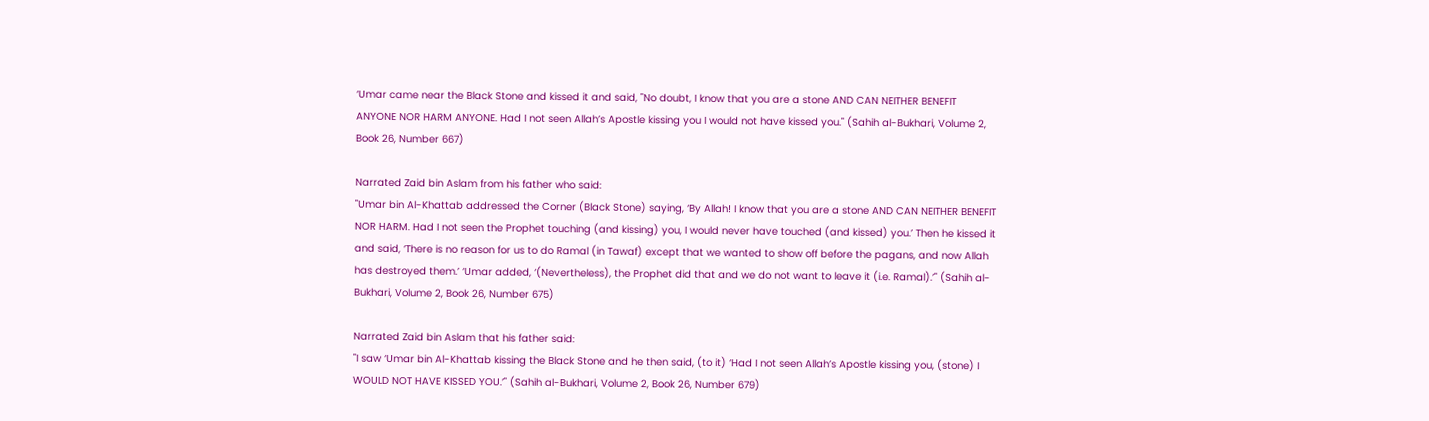‘Umar came near the Black Stone and kissed it and said, "No doubt, I know that you are a stone AND CAN NEITHER BENEFIT ANYONE NOR HARM ANYONE. Had I not seen Allah’s Apostle kissing you I would not have kissed you." (Sahih al-Bukhari, Volume 2, Book 26, Number 667)

Narrated Zaid bin Aslam from his father who said:
"Umar bin Al-Khattab addressed the Corner (Black Stone) saying, ‘By Allah! I know that you are a stone AND CAN NEITHER BENEFIT NOR HARM. Had I not seen the Prophet touching (and kissing) you, I would never have touched (and kissed) you.’ Then he kissed it and said, ‘There is no reason for us to do Ramal (in Tawaf) except that we wanted to show off before the pagans, and now Allah has destroyed them.’ ‘Umar added, ‘(Nevertheless), the Prophet did that and we do not want to leave it (i.e. Ramal).’" (Sahih al-Bukhari, Volume 2, Book 26, Number 675)

Narrated Zaid bin Aslam that his father said:
"I saw ‘Umar bin Al-Khattab kissing the Black Stone and he then said, (to it) ‘Had I not seen Allah’s Apostle kissing you, (stone) I WOULD NOT HAVE KISSED YOU.’" (Sahih al-Bukhari, Volume 2, Book 26, Number 679)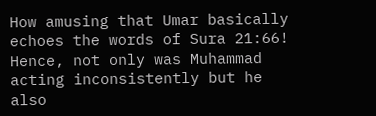How amusing that Umar basically echoes the words of Sura 21:66! Hence, not only was Muhammad acting inconsistently but he also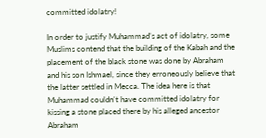committed idolatry!

In order to justify Muhammad’s act of idolatry, some Muslims contend that the building of the Kabah and the placement of the black stone was done by Abraham and his son Ishmael, since they erroneously believe that the latter settled in Mecca. The idea here is that Muhammad couldn’t have committed idolatry for kissing a stone placed there by his alleged ancestor Abraham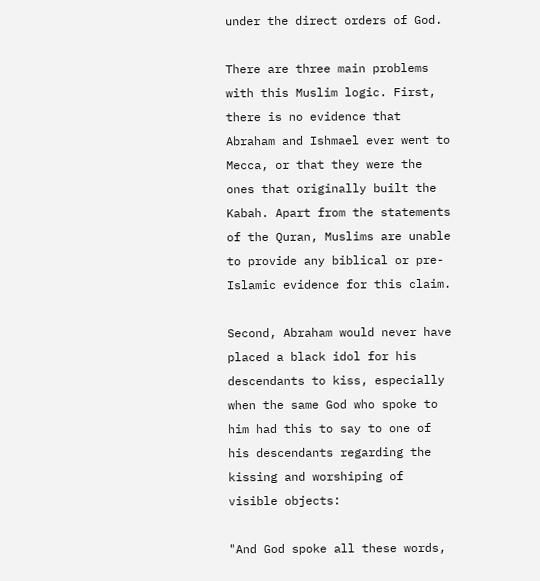under the direct orders of God.

There are three main problems with this Muslim logic. First, there is no evidence that Abraham and Ishmael ever went to Mecca, or that they were the ones that originally built the Kabah. Apart from the statements of the Quran, Muslims are unable to provide any biblical or pre-Islamic evidence for this claim.

Second, Abraham would never have placed a black idol for his descendants to kiss, especially when the same God who spoke to him had this to say to one of his descendants regarding the kissing and worshiping of visible objects:

"And God spoke all these words,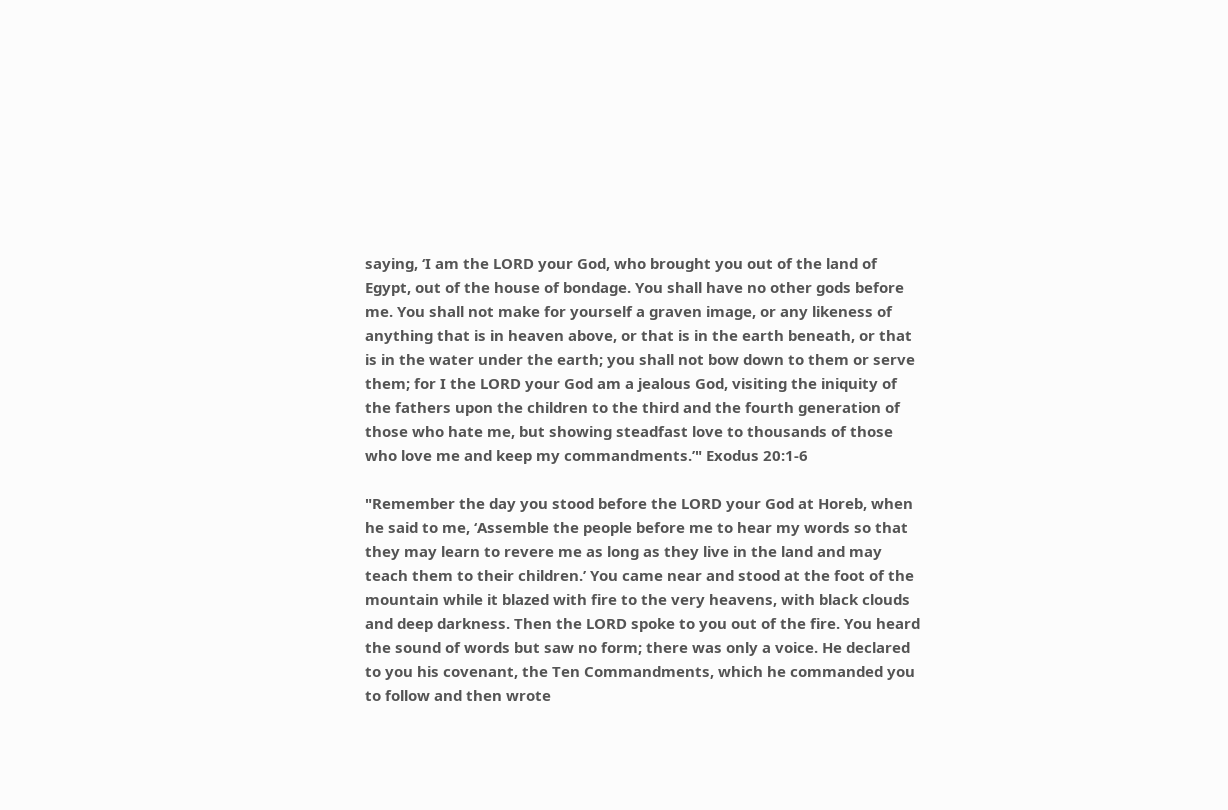saying, ‘I am the LORD your God, who brought you out of the land of Egypt, out of the house of bondage. You shall have no other gods before me. You shall not make for yourself a graven image, or any likeness of anything that is in heaven above, or that is in the earth beneath, or that is in the water under the earth; you shall not bow down to them or serve them; for I the LORD your God am a jealous God, visiting the iniquity of the fathers upon the children to the third and the fourth generation of those who hate me, but showing steadfast love to thousands of those who love me and keep my commandments.’" Exodus 20:1-6

"Remember the day you stood before the LORD your God at Horeb, when he said to me, ‘Assemble the people before me to hear my words so that they may learn to revere me as long as they live in the land and may teach them to their children.’ You came near and stood at the foot of the mountain while it blazed with fire to the very heavens, with black clouds and deep darkness. Then the LORD spoke to you out of the fire. You heard the sound of words but saw no form; there was only a voice. He declared to you his covenant, the Ten Commandments, which he commanded you to follow and then wrote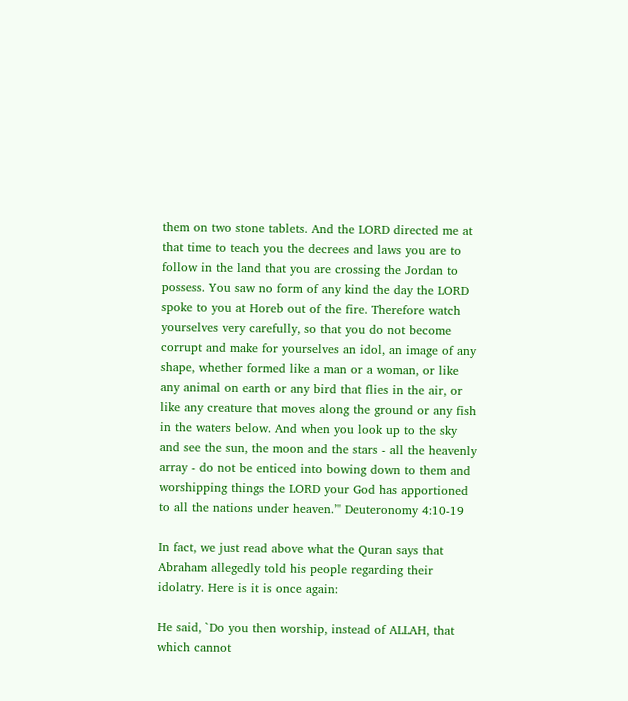them on two stone tablets. And the LORD directed me at that time to teach you the decrees and laws you are to follow in the land that you are crossing the Jordan to possess. You saw no form of any kind the day the LORD spoke to you at Horeb out of the fire. Therefore watch yourselves very carefully, so that you do not become corrupt and make for yourselves an idol, an image of any shape, whether formed like a man or a woman, or like any animal on earth or any bird that flies in the air, or like any creature that moves along the ground or any fish in the waters below. And when you look up to the sky and see the sun, the moon and the stars - all the heavenly array - do not be enticed into bowing down to them and worshipping things the LORD your God has apportioned to all the nations under heaven.’" Deuteronomy 4:10-19

In fact, we just read above what the Quran says that Abraham allegedly told his people regarding their idolatry. Here is it is once again:

He said, `Do you then worship, instead of ALLAH, that which cannot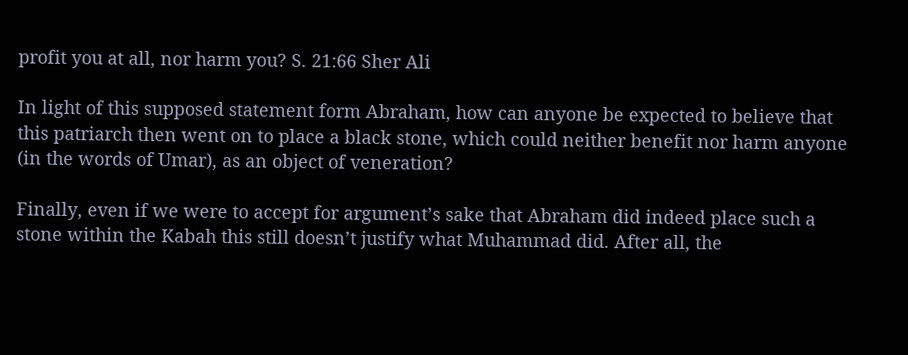profit you at all, nor harm you? S. 21:66 Sher Ali

In light of this supposed statement form Abraham, how can anyone be expected to believe that this patriarch then went on to place a black stone, which could neither benefit nor harm anyone (in the words of Umar), as an object of veneration?

Finally, even if we were to accept for argument’s sake that Abraham did indeed place such a stone within the Kabah this still doesn’t justify what Muhammad did. After all, the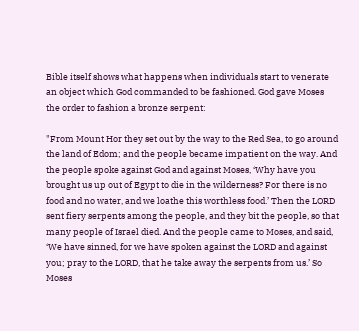Bible itself shows what happens when individuals start to venerate an object which God commanded to be fashioned. God gave Moses the order to fashion a bronze serpent:

"From Mount Hor they set out by the way to the Red Sea, to go around the land of Edom; and the people became impatient on the way. And the people spoke against God and against Moses, ‘Why have you brought us up out of Egypt to die in the wilderness? For there is no food and no water, and we loathe this worthless food.’ Then the LORD sent fiery serpents among the people, and they bit the people, so that many people of Israel died. And the people came to Moses, and said, ‘We have sinned, for we have spoken against the LORD and against you; pray to the LORD, that he take away the serpents from us.’ So Moses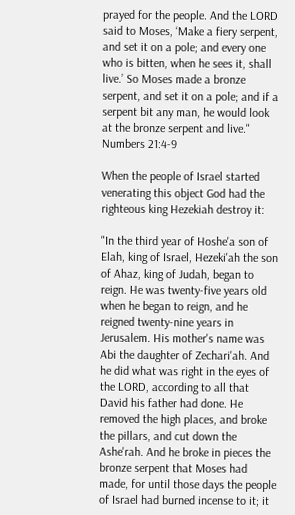prayed for the people. And the LORD said to Moses, ‘Make a fiery serpent, and set it on a pole; and every one who is bitten, when he sees it, shall live.’ So Moses made a bronze serpent, and set it on a pole; and if a serpent bit any man, he would look at the bronze serpent and live." Numbers 21:4-9

When the people of Israel started venerating this object God had the righteous king Hezekiah destroy it:

"In the third year of Hoshe'a son of Elah, king of Israel, Hezeki'ah the son of Ahaz, king of Judah, began to reign. He was twenty-five years old when he began to reign, and he reigned twenty-nine years in Jerusalem. His mother's name was Abi the daughter of Zechari'ah. And he did what was right in the eyes of the LORD, according to all that David his father had done. He removed the high places, and broke the pillars, and cut down the Ashe'rah. And he broke in pieces the bronze serpent that Moses had made, for until those days the people of Israel had burned incense to it; it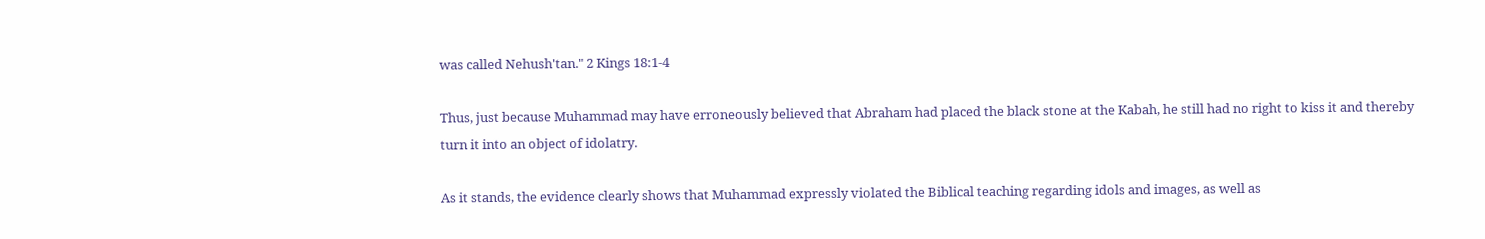was called Nehush'tan." 2 Kings 18:1-4

Thus, just because Muhammad may have erroneously believed that Abraham had placed the black stone at the Kabah, he still had no right to kiss it and thereby turn it into an object of idolatry.

As it stands, the evidence clearly shows that Muhammad expressly violated the Biblical teaching regarding idols and images, as well as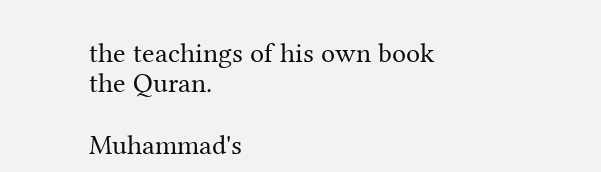the teachings of his own book the Quran.

Muhammad's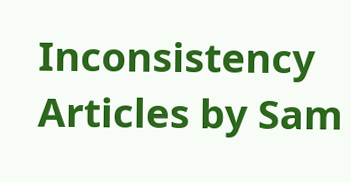Inconsistency
Articles by Sam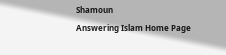Shamoun
Answering Islam Home Page